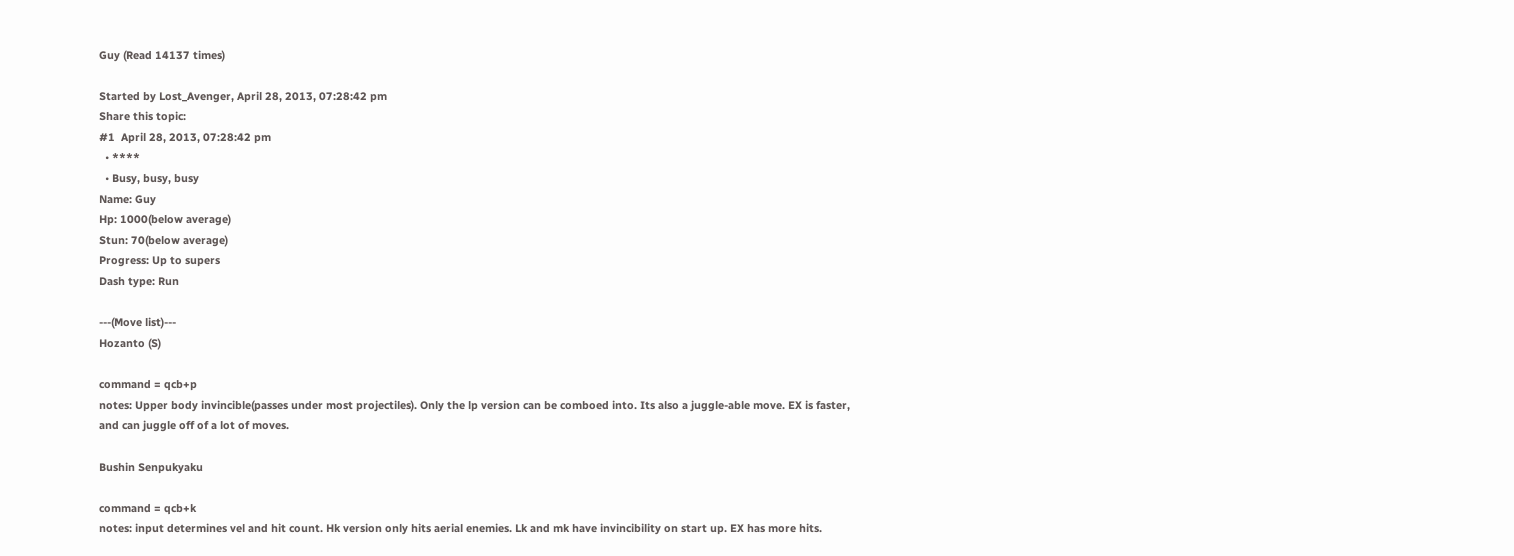Guy (Read 14137 times)

Started by Lost_Avenger, April 28, 2013, 07:28:42 pm
Share this topic:
#1  April 28, 2013, 07:28:42 pm
  • ****
  • Busy, busy, busy
Name: Guy
Hp: 1000(below average)
Stun: 70(below average)
Progress: Up to supers
Dash type: Run

---(Move list)---
Hozanto (S)

command = qcb+p
notes: Upper body invincible(passes under most projectiles). Only the lp version can be comboed into. Its also a juggle-able move. EX is faster, and can juggle off of a lot of moves.

Bushin Senpukyaku

command = qcb+k
notes: input determines vel and hit count. Hk version only hits aerial enemies. Lk and mk have invincibility on start up. EX has more hits.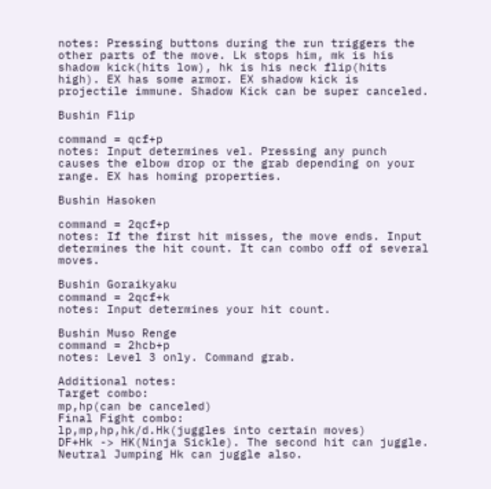notes: Pressing buttons during the run triggers the other parts of the move. Lk stops him, mk is his shadow kick(hits low), hk is his neck flip(hits high). EX has some armor. EX shadow kick is projectile immune. Shadow Kick can be super canceled.

Bushin Flip

command = qcf+p
notes: Input determines vel. Pressing any punch causes the elbow drop or the grab depending on your range. EX has homing properties.

Bushin Hasoken

command = 2qcf+p
notes: If the first hit misses, the move ends. Input determines the hit count. It can combo off of several moves.

Bushin Goraikyaku
command = 2qcf+k
notes: Input determines your hit count.

Bushin Muso Renge
command = 2hcb+p
notes: Level 3 only. Command grab.

Additional notes:
Target combo:
mp,hp(can be canceled)
Final Fight combo:
lp,mp,hp,hk/d.Hk(juggles into certain moves)
DF+Hk -> HK(Ninja Sickle). The second hit can juggle.
Neutral Jumping Hk can juggle also.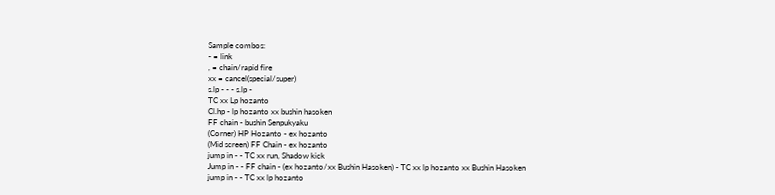Sample combos:
- = link
, = chain/rapid fire
xx = cancel(special/super)
s.lp - - - s.lp -
TC xx Lp hozanto
Cl.hp - lp hozanto xx bushin hasoken
FF chain - bushin Senpukyaku
(Corner) HP Hozanto - ex hozanto
(Mid screen) FF Chain - ex hozanto
jump in - - TC xx run, Shadow kick
Jump in - - FF chain - (ex hozanto/xx Bushin Hasoken) - TC xx lp hozanto xx Bushin Hasoken
jump in - - TC xx lp hozanto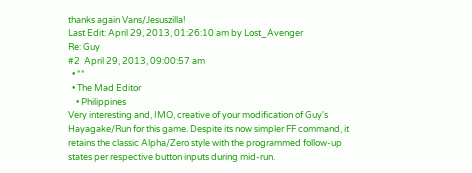thanks again Vans/Jesuszilla!
Last Edit: April 29, 2013, 01:26:10 am by Lost_Avenger
Re: Guy
#2  April 29, 2013, 09:00:57 am
  • **
  • The Mad Editor
    • Philippines
Very interesting and, IMO, creative of your modification of Guy's Hayagake/Run for this game. Despite its now simpler FF command, it retains the classic Alpha/Zero style with the programmed follow-up states per respective button inputs during mid-run.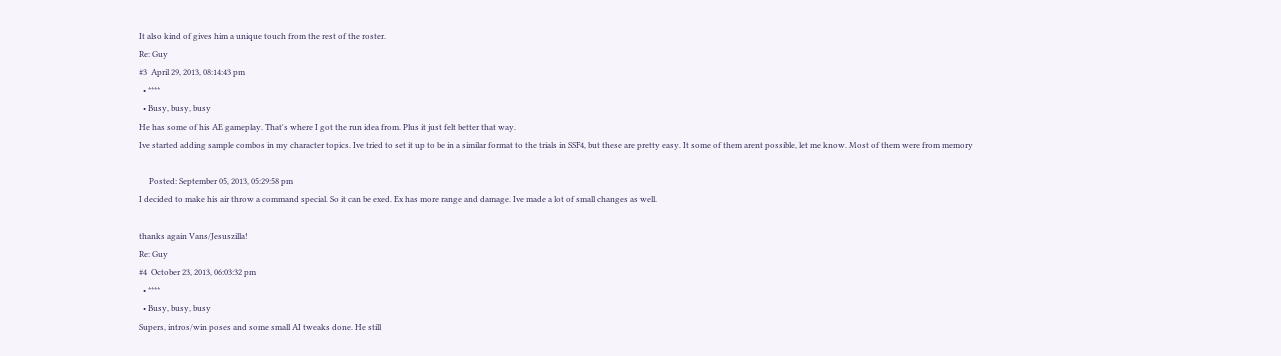It also kind of gives him a unique touch from the rest of the roster.
Re: Guy
#3  April 29, 2013, 08:14:43 pm
  • ****
  • Busy, busy, busy
He has some of his AE gameplay. That's where I got the run idea from. Plus it just felt better that way.
Ive started adding sample combos in my character topics. Ive tried to set it up to be in a similar format to the trials in SSF4, but these are pretty easy. It some of them arent possible, let me know. Most of them were from memory

     Posted: September 05, 2013, 05:29:58 pm
I decided to make his air throw a command special. So it can be exed. Ex has more range and damage. Ive made a lot of small changes as well.

thanks again Vans/Jesuszilla!
Re: Guy
#4  October 23, 2013, 06:03:32 pm
  • ****
  • Busy, busy, busy
Supers, intros/win poses and some small AI tweaks done. He still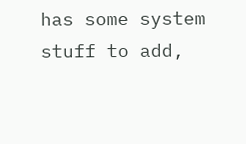has some system stuff to add,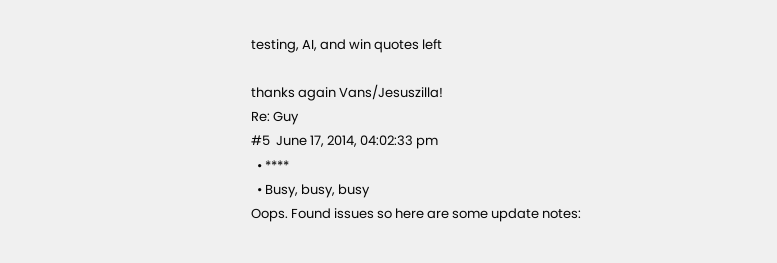testing, AI, and win quotes left

thanks again Vans/Jesuszilla!
Re: Guy
#5  June 17, 2014, 04:02:33 pm
  • ****
  • Busy, busy, busy
Oops. Found issues so here are some update notes: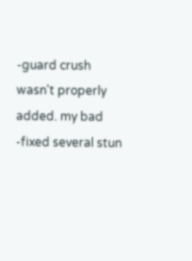-guard crush wasn't properly added. my bad
-fixed several stun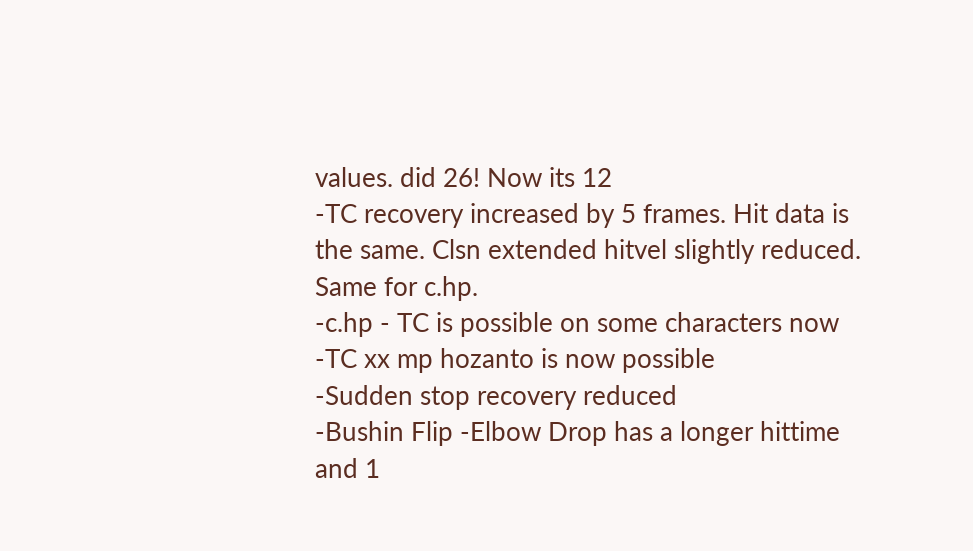values. did 26! Now its 12
-TC recovery increased by 5 frames. Hit data is the same. Clsn extended hitvel slightly reduced. Same for c.hp.
-c.hp - TC is possible on some characters now
-TC xx mp hozanto is now possible
-Sudden stop recovery reduced
-Bushin Flip -Elbow Drop has a longer hittime and 1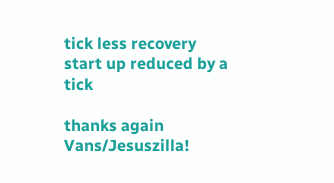tick less recovery start up reduced by a tick

thanks again Vans/Jesuszilla!